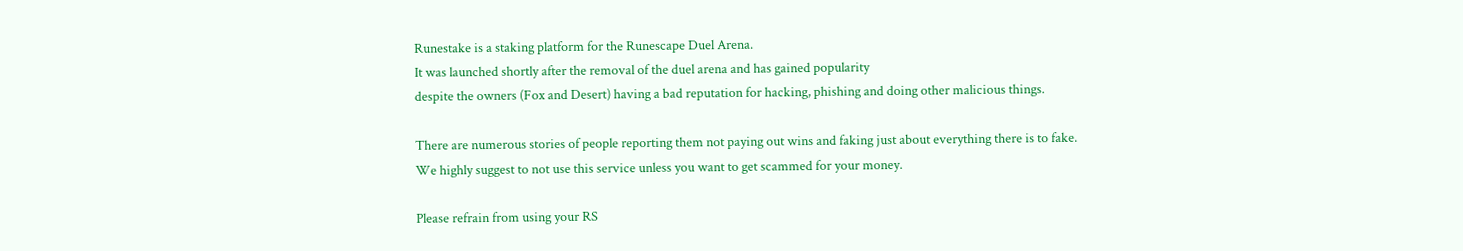Runestake is a staking platform for the Runescape Duel Arena.
It was launched shortly after the removal of the duel arena and has gained popularity
despite the owners (Fox and Desert) having a bad reputation for hacking, phishing and doing other malicious things.

There are numerous stories of people reporting them not paying out wins and faking just about everything there is to fake.
We highly suggest to not use this service unless you want to get scammed for your money.

Please refrain from using your RS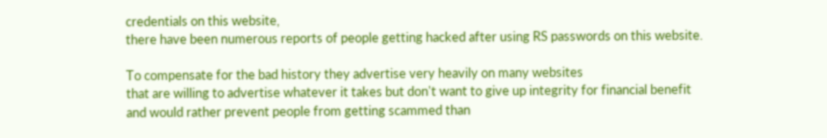credentials on this website,
there have been numerous reports of people getting hacked after using RS passwords on this website.

To compensate for the bad history they advertise very heavily on many websites
that are willing to advertise whatever it takes but don't want to give up integrity for financial benefit
and would rather prevent people from getting scammed than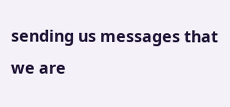sending us messages that we are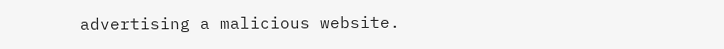advertising a malicious website.